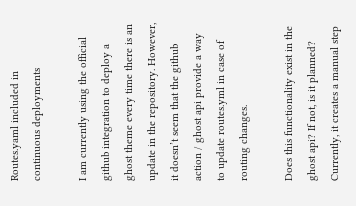Routes.yaml included in continuous deployments

I am currently using the official github integration to deploy a ghost theme every time there is an update in the repository. However, it doesn’t seem that the github action / ghost api provide a way to update routes.yml in case of routing changes.

Does this functionality exist in the ghost api? If not, is it planned? Currently, it creates a manual step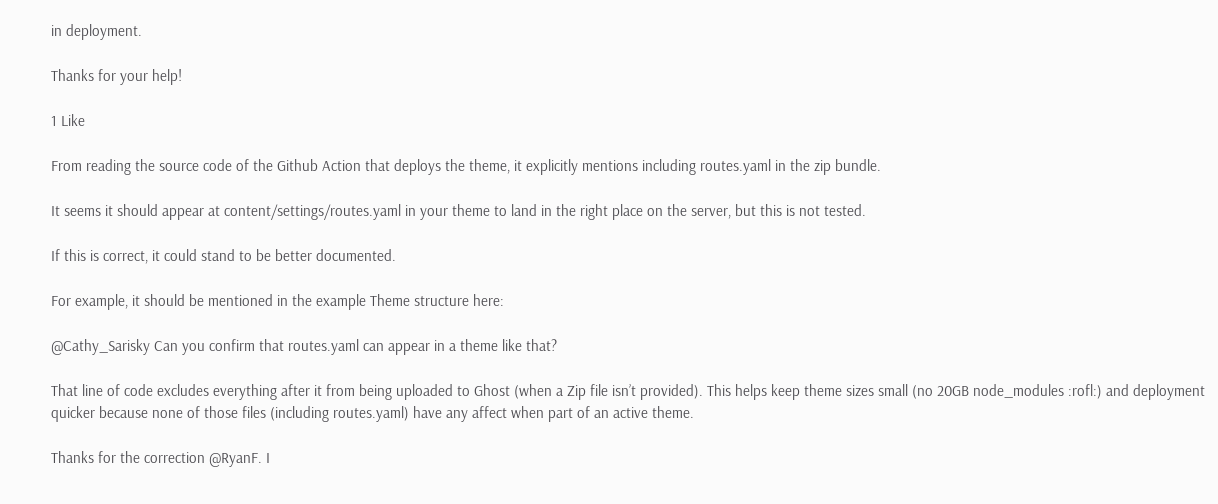in deployment.

Thanks for your help!

1 Like

From reading the source code of the Github Action that deploys the theme, it explicitly mentions including routes.yaml in the zip bundle.

It seems it should appear at content/settings/routes.yaml in your theme to land in the right place on the server, but this is not tested.

If this is correct, it could stand to be better documented.

For example, it should be mentioned in the example Theme structure here:

@Cathy_Sarisky Can you confirm that routes.yaml can appear in a theme like that?

That line of code excludes everything after it from being uploaded to Ghost (when a Zip file isn’t provided). This helps keep theme sizes small (no 20GB node_modules :rofl:) and deployment quicker because none of those files (including routes.yaml) have any affect when part of an active theme.

Thanks for the correction @RyanF. I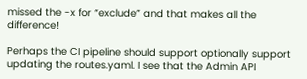missed the -x for “exclude” and that makes all the difference!

Perhaps the CI pipeline should support optionally support updating the routes.yaml. I see that the Admin API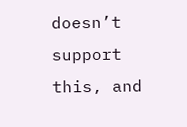doesn’t support this, and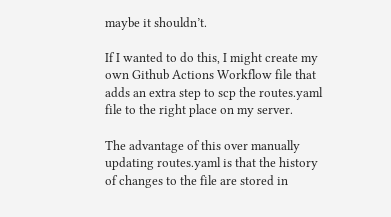maybe it shouldn’t.

If I wanted to do this, I might create my own Github Actions Workflow file that adds an extra step to scp the routes.yaml file to the right place on my server.

The advantage of this over manually updating routes.yaml is that the history of changes to the file are stored in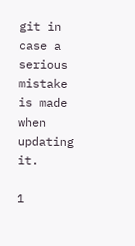git in case a serious mistake is made when updating it.

1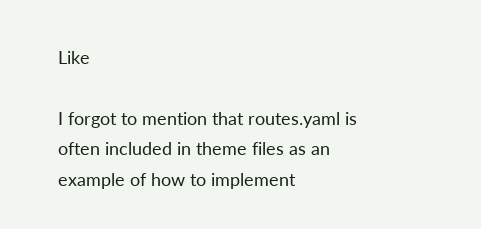Like

I forgot to mention that routes.yaml is often included in theme files as an example of how to implement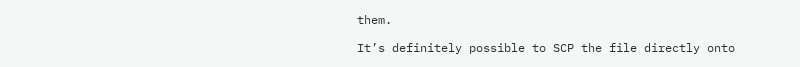them.

It’s definitely possible to SCP the file directly onto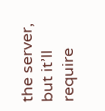the server, but it’ll require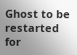Ghost to be restarted for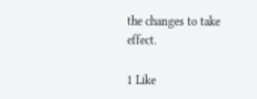the changes to take effect.

1 Like